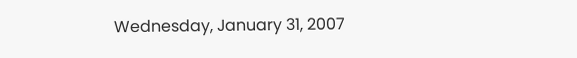Wednesday, January 31, 2007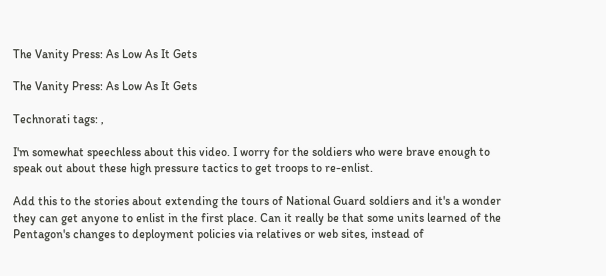The Vanity Press: As Low As It Gets

The Vanity Press: As Low As It Gets

Technorati tags: ,

I'm somewhat speechless about this video. I worry for the soldiers who were brave enough to speak out about these high pressure tactics to get troops to re-enlist.

Add this to the stories about extending the tours of National Guard soldiers and it's a wonder they can get anyone to enlist in the first place. Can it really be that some units learned of the Pentagon's changes to deployment policies via relatives or web sites, instead of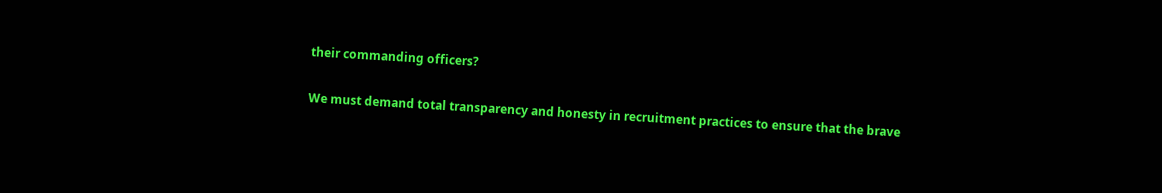their commanding officers?

We must demand total transparency and honesty in recruitment practices to ensure that the brave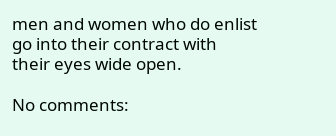men and women who do enlist go into their contract with their eyes wide open.

No comments: